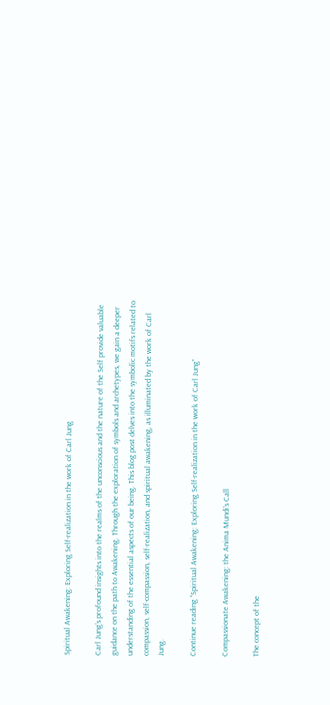Spiritual Awakening: Exploring Self-realization in the work of Carl Jung

Carl Jung’s profound insights into the realms of the unconscious and the nature of the Self provide valuable guidance on the path to Awakening. Through the exploration of symbols and archetypes, we gain a deeper understanding of the essential aspects of our being. This blog post delves into the symbolic motifs related to compassion, self-compassion, self-realization, and spiritual awakening, as illuminated by the work of Carl Jung.

Continue reading “Spiritual Awakening: Exploring Self-realization in the work of Carl Jung”

Compassionate Awakening: the Anima Mundi’s Call

The concept of the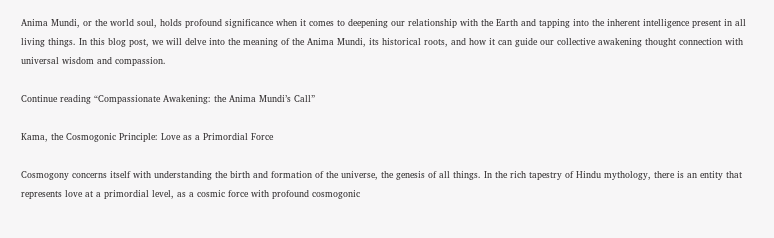Anima Mundi, or the world soul, holds profound significance when it comes to deepening our relationship with the Earth and tapping into the inherent intelligence present in all living things. In this blog post, we will delve into the meaning of the Anima Mundi, its historical roots, and how it can guide our collective awakening thought connection with universal wisdom and compassion.

Continue reading “Compassionate Awakening: the Anima Mundi’s Call”

Kama, the Cosmogonic Principle: Love as a Primordial Force

Cosmogony concerns itself with understanding the birth and formation of the universe, the genesis of all things. In the rich tapestry of Hindu mythology, there is an entity that represents love at a primordial level, as a cosmic force with profound cosmogonic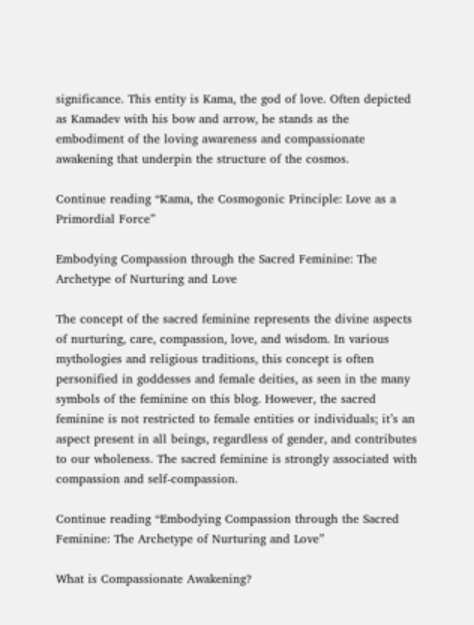significance. This entity is Kama, the god of love. Often depicted as Kamadev with his bow and arrow, he stands as the embodiment of the loving awareness and compassionate awakening that underpin the structure of the cosmos.

Continue reading “Kama, the Cosmogonic Principle: Love as a Primordial Force”

Embodying Compassion through the Sacred Feminine: The Archetype of Nurturing and Love

The concept of the sacred feminine represents the divine aspects of nurturing, care, compassion, love, and wisdom. In various mythologies and religious traditions, this concept is often personified in goddesses and female deities, as seen in the many symbols of the feminine on this blog. However, the sacred feminine is not restricted to female entities or individuals; it’s an aspect present in all beings, regardless of gender, and contributes to our wholeness. The sacred feminine is strongly associated with compassion and self-compassion.

Continue reading “Embodying Compassion through the Sacred Feminine: The Archetype of Nurturing and Love”

What is Compassionate Awakening?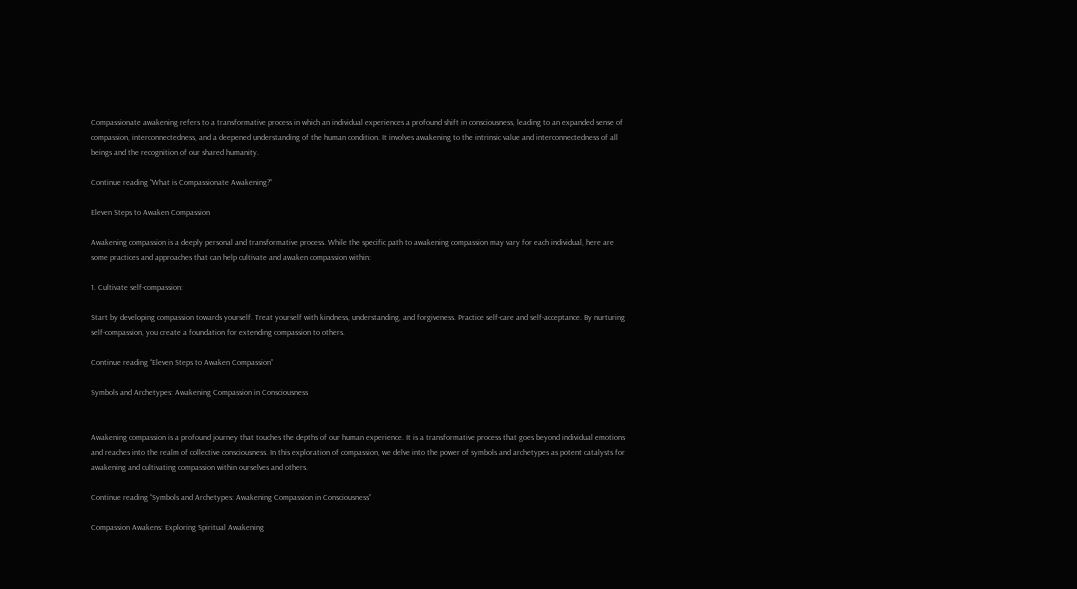Compassionate awakening refers to a transformative process in which an individual experiences a profound shift in consciousness, leading to an expanded sense of compassion, interconnectedness, and a deepened understanding of the human condition. It involves awakening to the intrinsic value and interconnectedness of all beings and the recognition of our shared humanity.

Continue reading “What is Compassionate Awakening?”

Eleven Steps to Awaken Compassion

Awakening compassion is a deeply personal and transformative process. While the specific path to awakening compassion may vary for each individual, here are some practices and approaches that can help cultivate and awaken compassion within:

1. Cultivate self-compassion:

Start by developing compassion towards yourself. Treat yourself with kindness, understanding, and forgiveness. Practice self-care and self-acceptance. By nurturing self-compassion, you create a foundation for extending compassion to others.

Continue reading “Eleven Steps to Awaken Compassion”

Symbols and Archetypes: Awakening Compassion in Consciousness


Awakening compassion is a profound journey that touches the depths of our human experience. It is a transformative process that goes beyond individual emotions and reaches into the realm of collective consciousness. In this exploration of compassion, we delve into the power of symbols and archetypes as potent catalysts for awakening and cultivating compassion within ourselves and others.

Continue reading “Symbols and Archetypes: Awakening Compassion in Consciousness”

Compassion Awakens: Exploring Spiritual Awakening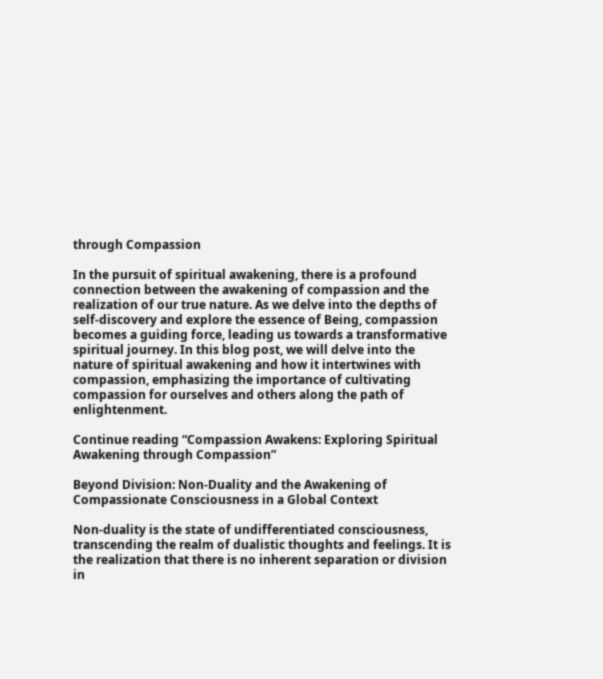through Compassion

In the pursuit of spiritual awakening, there is a profound connection between the awakening of compassion and the realization of our true nature. As we delve into the depths of self-discovery and explore the essence of Being, compassion becomes a guiding force, leading us towards a transformative spiritual journey. In this blog post, we will delve into the nature of spiritual awakening and how it intertwines with compassion, emphasizing the importance of cultivating compassion for ourselves and others along the path of enlightenment.

Continue reading “Compassion Awakens: Exploring Spiritual Awakening through Compassion”

Beyond Division: Non-Duality and the Awakening of Compassionate Consciousness in a Global Context

Non-duality is the state of undifferentiated consciousness, transcending the realm of dualistic thoughts and feelings. It is the realization that there is no inherent separation or division in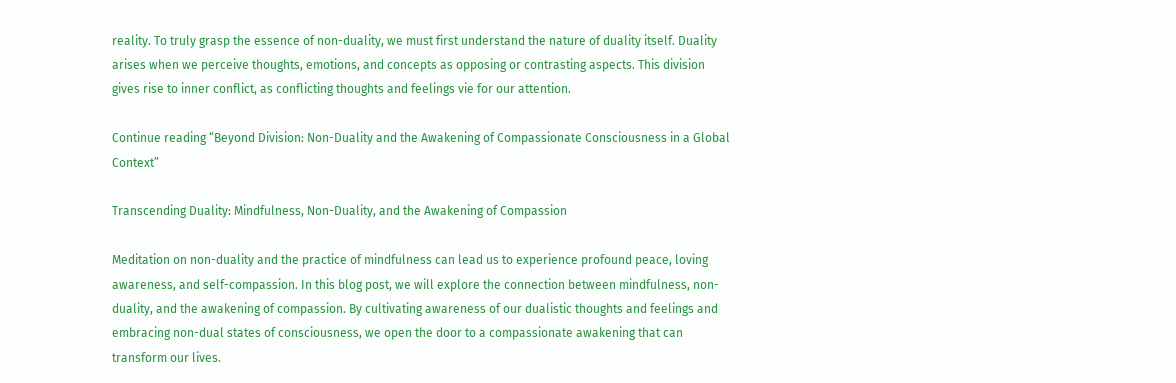reality. To truly grasp the essence of non-duality, we must first understand the nature of duality itself. Duality arises when we perceive thoughts, emotions, and concepts as opposing or contrasting aspects. This division gives rise to inner conflict, as conflicting thoughts and feelings vie for our attention.

Continue reading “Beyond Division: Non-Duality and the Awakening of Compassionate Consciousness in a Global Context”

Transcending Duality: Mindfulness, Non-Duality, and the Awakening of Compassion

Meditation on non-duality and the practice of mindfulness can lead us to experience profound peace, loving awareness, and self-compassion. In this blog post, we will explore the connection between mindfulness, non-duality, and the awakening of compassion. By cultivating awareness of our dualistic thoughts and feelings and embracing non-dual states of consciousness, we open the door to a compassionate awakening that can transform our lives.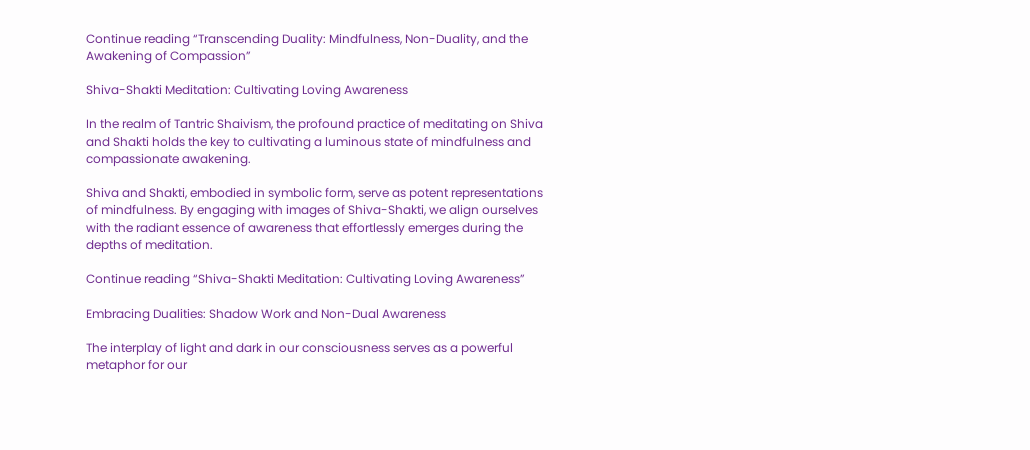Continue reading “Transcending Duality: Mindfulness, Non-Duality, and the Awakening of Compassion”

Shiva-Shakti Meditation: Cultivating Loving Awareness

In the realm of Tantric Shaivism, the profound practice of meditating on Shiva and Shakti holds the key to cultivating a luminous state of mindfulness and compassionate awakening.

Shiva and Shakti, embodied in symbolic form, serve as potent representations of mindfulness. By engaging with images of Shiva-Shakti, we align ourselves with the radiant essence of awareness that effortlessly emerges during the depths of meditation.

Continue reading “Shiva-Shakti Meditation: Cultivating Loving Awareness”

Embracing Dualities: Shadow Work and Non-Dual Awareness

The interplay of light and dark in our consciousness serves as a powerful metaphor for our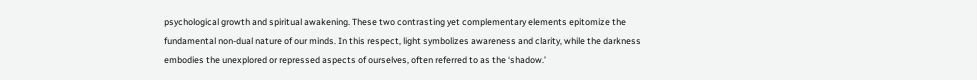psychological growth and spiritual awakening. These two contrasting yet complementary elements epitomize the fundamental non-dual nature of our minds. In this respect, light symbolizes awareness and clarity, while the darkness embodies the unexplored or repressed aspects of ourselves, often referred to as the ‘shadow.’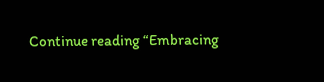Continue reading “Embracing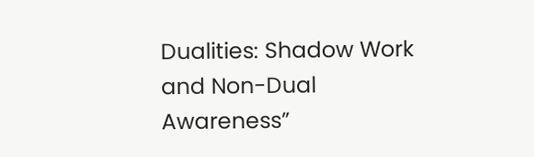Dualities: Shadow Work and Non-Dual Awareness”